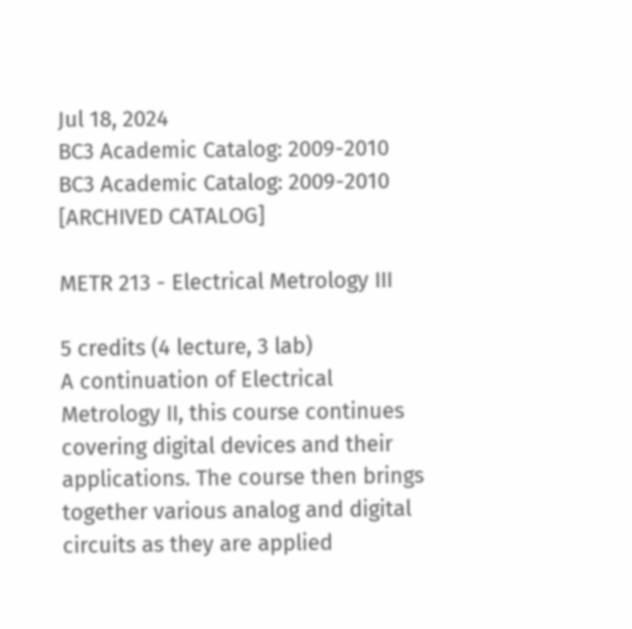Jul 18, 2024
BC3 Academic Catalog: 2009-2010
BC3 Academic Catalog: 2009-2010 [ARCHIVED CATALOG]

METR 213 - Electrical Metrology III

5 credits (4 lecture, 3 lab)
A continuation of Electrical Metrology II, this course continues covering digital devices and their applications. The course then brings together various analog and digital circuits as they are applied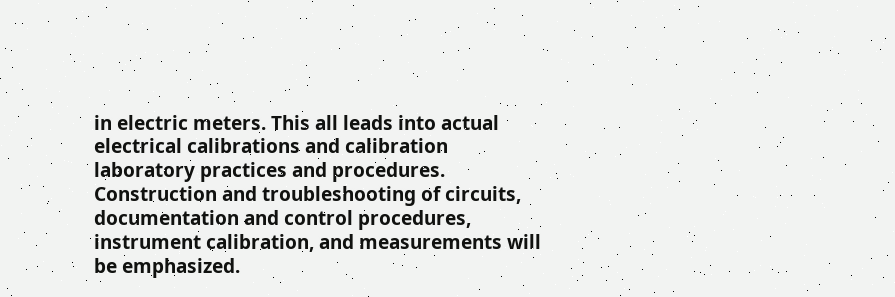in electric meters. This all leads into actual electrical calibrations and calibration laboratory practices and procedures. Construction and troubleshooting of circuits, documentation and control procedures, instrument calibration, and measurements will be emphasized.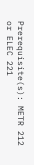Prerequisite(s): METR 212 or ELEC 221